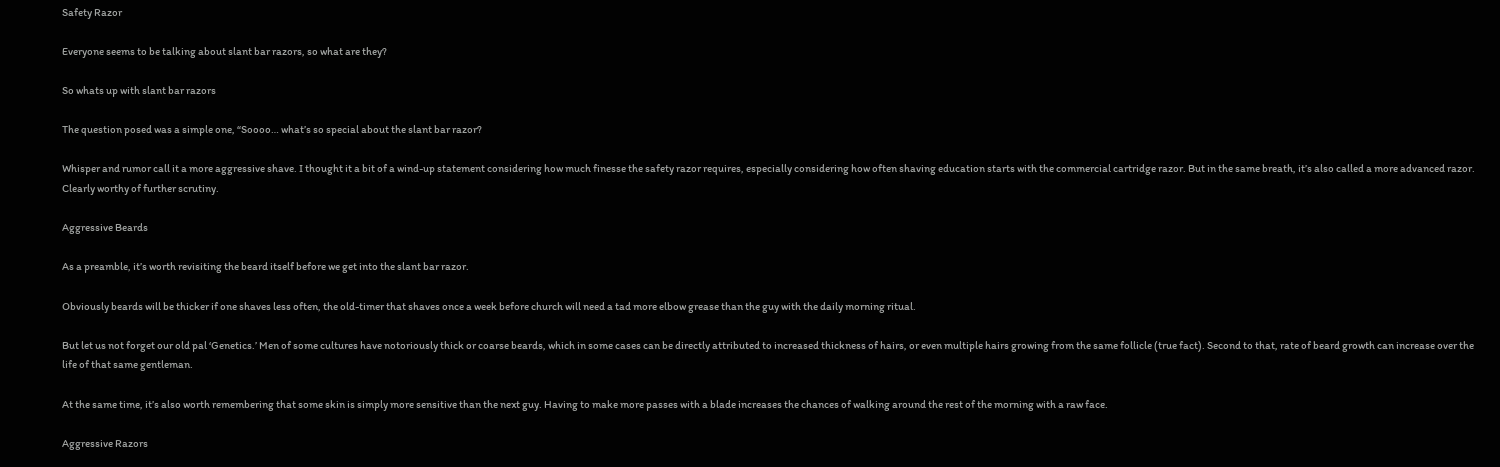Safety Razor

Everyone seems to be talking about slant bar razors, so what are they?

So whats up with slant bar razors

The question posed was a simple one, “Soooo… what’s so special about the slant bar razor?

Whisper and rumor call it a more aggressive shave. I thought it a bit of a wind-up statement considering how much finesse the safety razor requires, especially considering how often shaving education starts with the commercial cartridge razor. But in the same breath, it’s also called a more advanced razor. Clearly worthy of further scrutiny.

Aggressive Beards

As a preamble, it’s worth revisiting the beard itself before we get into the slant bar razor.

Obviously beards will be thicker if one shaves less often, the old-timer that shaves once a week before church will need a tad more elbow grease than the guy with the daily morning ritual.

But let us not forget our old pal ‘Genetics.’ Men of some cultures have notoriously thick or coarse beards, which in some cases can be directly attributed to increased thickness of hairs, or even multiple hairs growing from the same follicle (true fact). Second to that, rate of beard growth can increase over the life of that same gentleman.

At the same time, it’s also worth remembering that some skin is simply more sensitive than the next guy. Having to make more passes with a blade increases the chances of walking around the rest of the morning with a raw face.

Aggressive Razors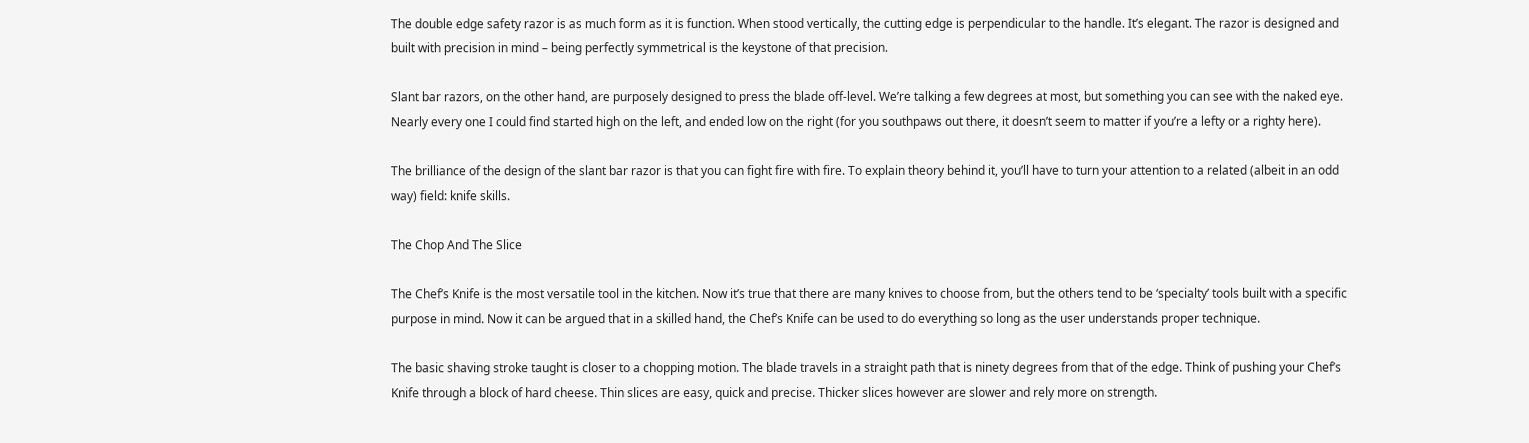The double edge safety razor is as much form as it is function. When stood vertically, the cutting edge is perpendicular to the handle. It’s elegant. The razor is designed and built with precision in mind – being perfectly symmetrical is the keystone of that precision.

Slant bar razors, on the other hand, are purposely designed to press the blade off-level. We’re talking a few degrees at most, but something you can see with the naked eye. Nearly every one I could find started high on the left, and ended low on the right (for you southpaws out there, it doesn’t seem to matter if you’re a lefty or a righty here).

The brilliance of the design of the slant bar razor is that you can fight fire with fire. To explain theory behind it, you’ll have to turn your attention to a related (albeit in an odd way) field: knife skills.

The Chop And The Slice

The Chef’s Knife is the most versatile tool in the kitchen. Now it’s true that there are many knives to choose from, but the others tend to be ‘specialty’ tools built with a specific purpose in mind. Now it can be argued that in a skilled hand, the Chef’s Knife can be used to do everything so long as the user understands proper technique.

The basic shaving stroke taught is closer to a chopping motion. The blade travels in a straight path that is ninety degrees from that of the edge. Think of pushing your Chef’s Knife through a block of hard cheese. Thin slices are easy, quick and precise. Thicker slices however are slower and rely more on strength.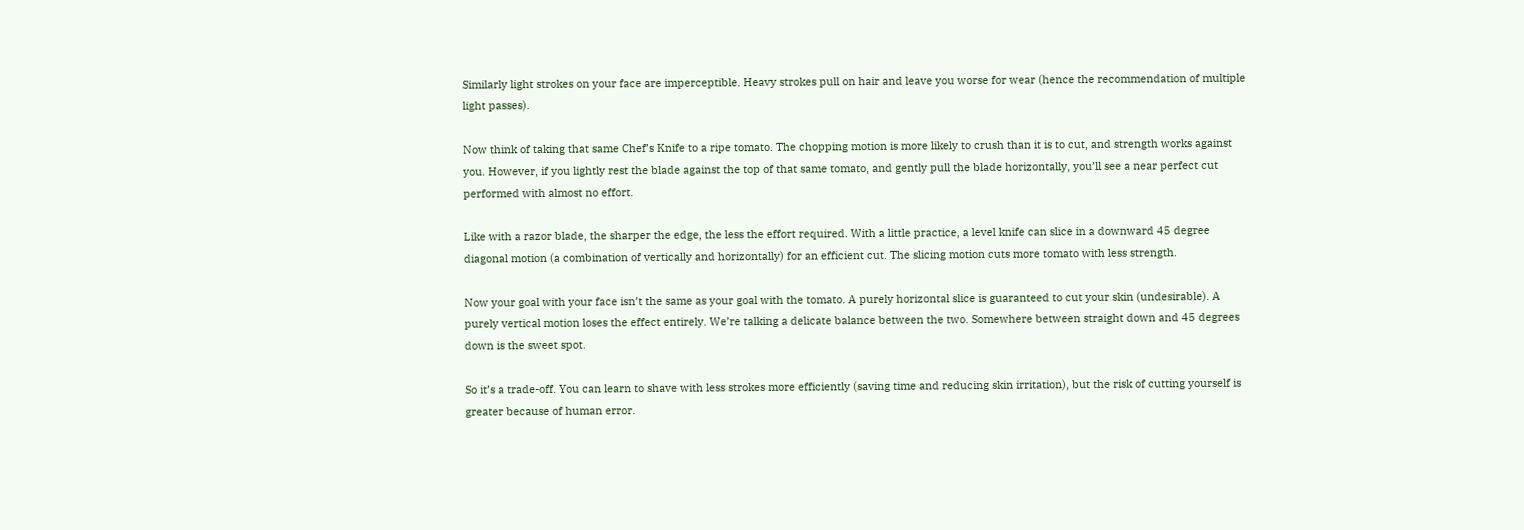Similarly light strokes on your face are imperceptible. Heavy strokes pull on hair and leave you worse for wear (hence the recommendation of multiple light passes).

Now think of taking that same Chef’s Knife to a ripe tomato. The chopping motion is more likely to crush than it is to cut, and strength works against you. However, if you lightly rest the blade against the top of that same tomato, and gently pull the blade horizontally, you’ll see a near perfect cut performed with almost no effort.

Like with a razor blade, the sharper the edge, the less the effort required. With a little practice, a level knife can slice in a downward 45 degree diagonal motion (a combination of vertically and horizontally) for an efficient cut. The slicing motion cuts more tomato with less strength.

Now your goal with your face isn’t the same as your goal with the tomato. A purely horizontal slice is guaranteed to cut your skin (undesirable). A purely vertical motion loses the effect entirely. We’re talking a delicate balance between the two. Somewhere between straight down and 45 degrees down is the sweet spot.

So it’s a trade-off. You can learn to shave with less strokes more efficiently (saving time and reducing skin irritation), but the risk of cutting yourself is greater because of human error.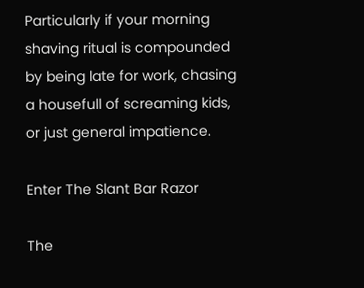Particularly if your morning shaving ritual is compounded by being late for work, chasing a housefull of screaming kids, or just general impatience.

Enter The Slant Bar Razor

The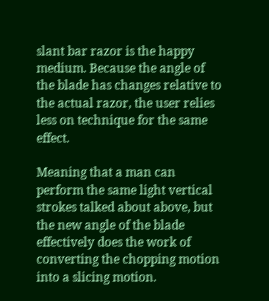slant bar razor is the happy medium. Because the angle of the blade has changes relative to the actual razor, the user relies less on technique for the same effect.

Meaning that a man can perform the same light vertical strokes talked about above, but the new angle of the blade effectively does the work of converting the chopping motion into a slicing motion.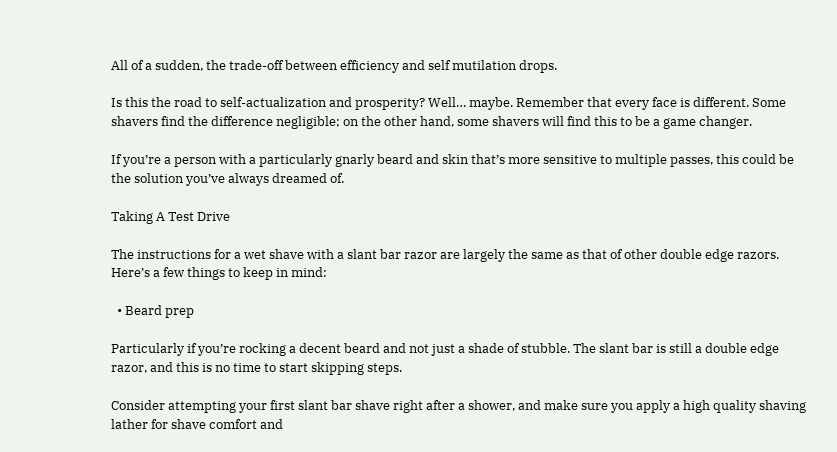All of a sudden, the trade-off between efficiency and self mutilation drops.

Is this the road to self-actualization and prosperity? Well… maybe. Remember that every face is different. Some shavers find the difference negligible; on the other hand, some shavers will find this to be a game changer.

If you’re a person with a particularly gnarly beard and skin that’s more sensitive to multiple passes, this could be the solution you’ve always dreamed of.

Taking A Test Drive

The instructions for a wet shave with a slant bar razor are largely the same as that of other double edge razors. Here’s a few things to keep in mind:

  • Beard prep

Particularly if you’re rocking a decent beard and not just a shade of stubble. The slant bar is still a double edge razor, and this is no time to start skipping steps.

Consider attempting your first slant bar shave right after a shower, and make sure you apply a high quality shaving lather for shave comfort and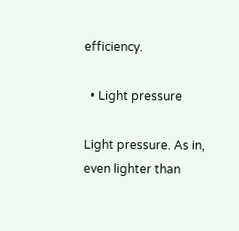efficiency.

  • Light pressure

Light pressure. As in, even lighter than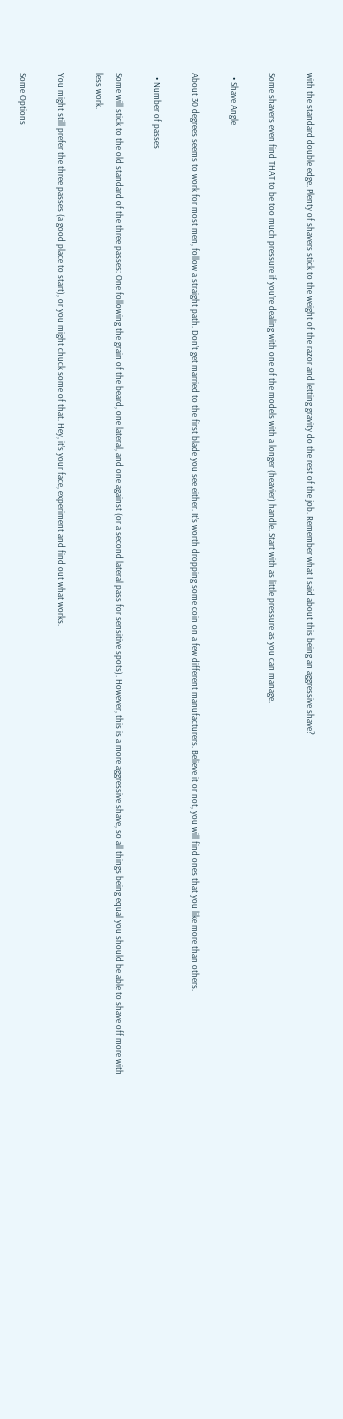with the standard double edge. Plenty of shavers stick to the weight of the razor and letting gravity do the rest of the job. Remember what I said about this being an aggressive shave?

Some shavers even find THAT to be too much pressure if you’re dealing with one of the models with a longer (heavier) handle. Start with as little pressure as you can manage.

  • Shave Angle

About 30 degrees seems to work for most men, follow a straight path. Don’t get married to the first blade you see either. It’s worth dropping some coin on a few different manufacturers. Believe it or not, you will find ones that you like more than others.

  • Number of passes

Some will stick to the old standard of the three passes: One following the grain of the beard, one lateral, and one against (or a second lateral pass for sensitive spots). However, this is a more aggressive shave, so all things being equal you should be able to shave off more with less work.

You might still prefer the three passes (a good place to start), or you might chuck some of that. Hey, it’s your face, experiment and find out what works.

Some Options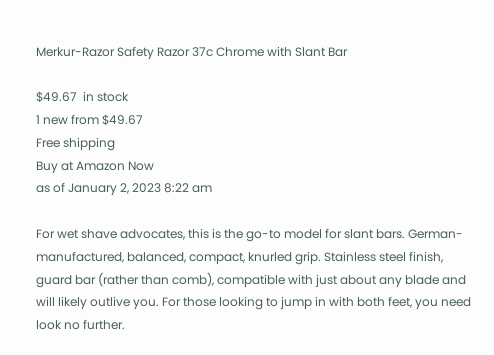Merkur-Razor Safety Razor 37c Chrome with Slant Bar

$49.67  in stock
1 new from $49.67
Free shipping
Buy at Amazon Now
as of January 2, 2023 8:22 am

For wet shave advocates, this is the go-to model for slant bars. German-manufactured, balanced, compact, knurled grip. Stainless steel finish, guard bar (rather than comb), compatible with just about any blade and will likely outlive you. For those looking to jump in with both feet, you need look no further.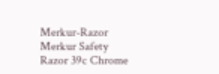Merkur-Razor Merkur Safety Razor 39c Chrome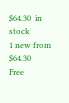$64.30  in stock
1 new from $64.30
Free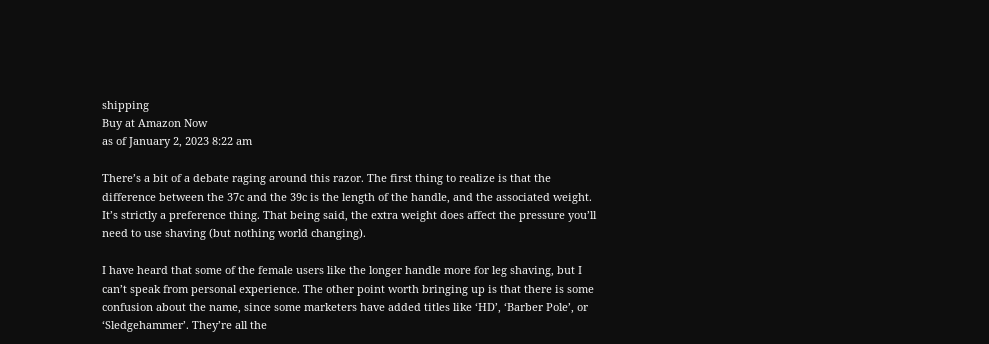shipping
Buy at Amazon Now
as of January 2, 2023 8:22 am

There’s a bit of a debate raging around this razor. The first thing to realize is that the difference between the 37c and the 39c is the length of the handle, and the associated weight. It’s strictly a preference thing. That being said, the extra weight does affect the pressure you’ll need to use shaving (but nothing world changing).

I have heard that some of the female users like the longer handle more for leg shaving, but I can’t speak from personal experience. The other point worth bringing up is that there is some confusion about the name, since some marketers have added titles like ‘HD’, ‘Barber Pole’, or ‘Sledgehammer’. They’re all the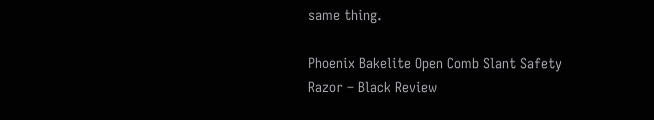same thing.

Phoenix Bakelite Open Comb Slant Safety Razor – Black Review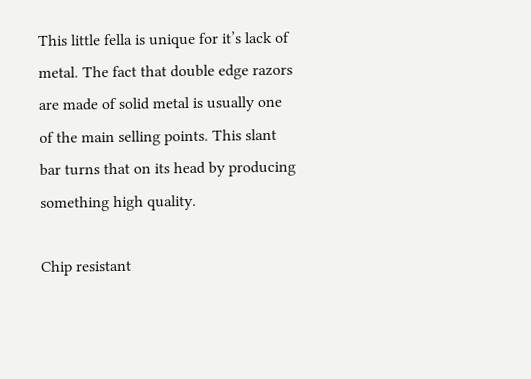This little fella is unique for it’s lack of metal. The fact that double edge razors are made of solid metal is usually one of the main selling points. This slant bar turns that on its head by producing something high quality.

Chip resistant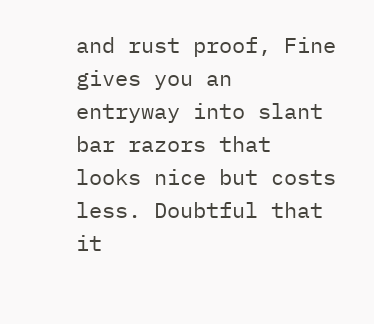and rust proof, Fine gives you an entryway into slant bar razors that looks nice but costs less. Doubtful that it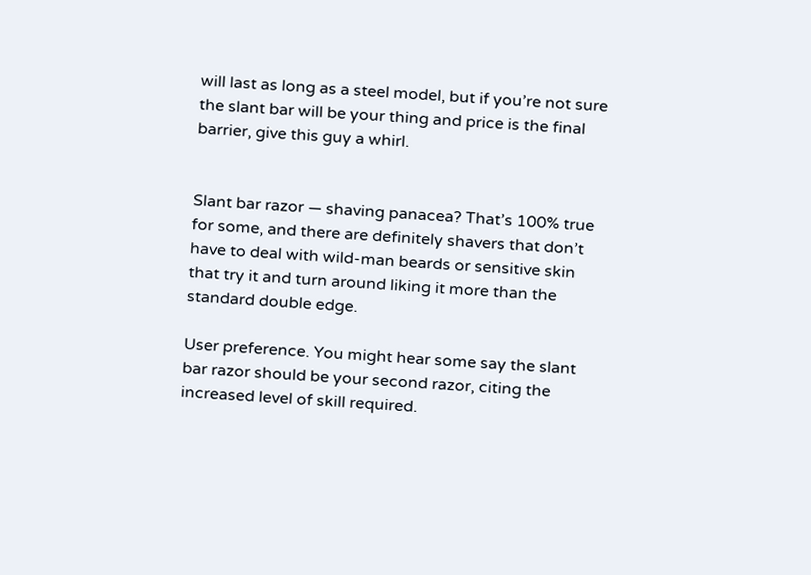will last as long as a steel model, but if you’re not sure the slant bar will be your thing and price is the final barrier, give this guy a whirl.


Slant bar razor — shaving panacea? That’s 100% true for some, and there are definitely shavers that don’t have to deal with wild-man beards or sensitive skin that try it and turn around liking it more than the standard double edge.

User preference. You might hear some say the slant bar razor should be your second razor, citing the increased level of skill required.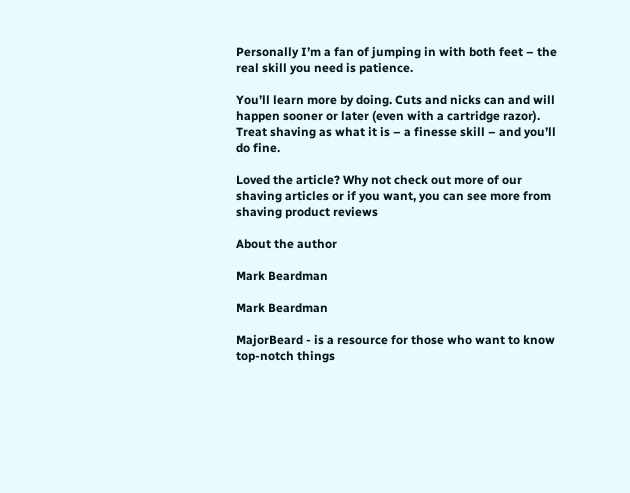Personally I’m a fan of jumping in with both feet – the real skill you need is patience.

You’ll learn more by doing. Cuts and nicks can and will happen sooner or later (even with a cartridge razor). Treat shaving as what it is – a finesse skill – and you’ll do fine.

Loved the article? Why not check out more of our shaving articles or if you want, you can see more from shaving product reviews

About the author

Mark Beardman

Mark Beardman

MajorBeard - is a resource for those who want to know top-notch things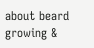about beard growing &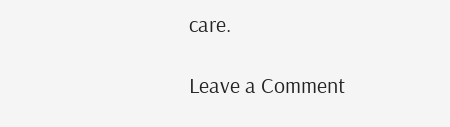care.

Leave a Comment